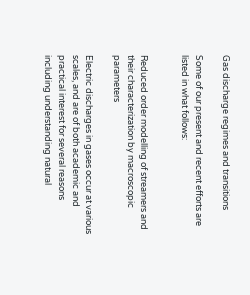Gas discharge regimes and transitions

Some of our present and recent efforts are listed in what follows:


Reduced order modelling of streamers and their characterization by macroscopic parameters

Electric discharges in gases occur at various scales, and are of both academic and practical interest for several reasons including understanding natural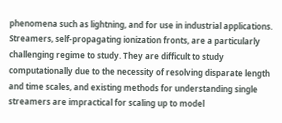phenomena such as lightning, and for use in industrial applications. Streamers, self-propagating ionization fronts, are a particularly challenging regime to study. They are difficult to study computationally due to the necessity of resolving disparate length and time scales, and existing methods for understanding single streamers are impractical for scaling up to model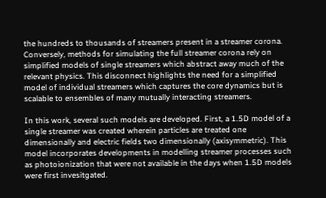the hundreds to thousands of streamers present in a streamer corona. Conversely, methods for simulating the full streamer corona rely on simplified models of single streamers which abstract away much of the relevant physics. This disconnect highlights the need for a simplified model of individual streamers which captures the core dynamics but is scalable to ensembles of many mutually interacting streamers.

In this work, several such models are developed. First, a 1.5D model of a single streamer was created wherein particles are treated one dimensionally and electric fields two dimensionally (axisymmetric). This model incorporates developments in modelling streamer processes such as photoionization that were not available in the days when 1.5D models were first invesitgated.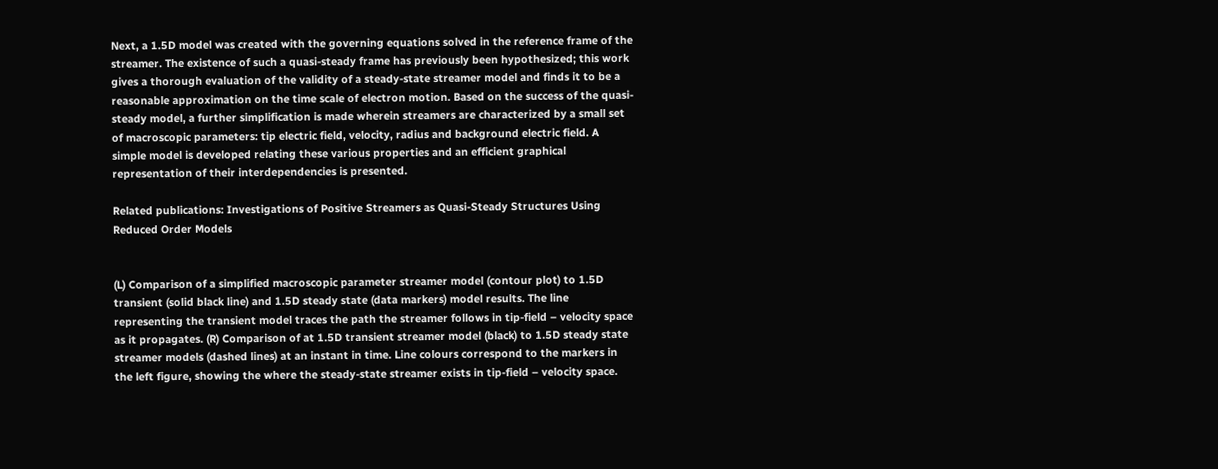Next, a 1.5D model was created with the governing equations solved in the reference frame of the streamer. The existence of such a quasi-steady frame has previously been hypothesized; this work gives a thorough evaluation of the validity of a steady-state streamer model and finds it to be a reasonable approximation on the time scale of electron motion. Based on the success of the quasi-steady model, a further simplification is made wherein streamers are characterized by a small set of macroscopic parameters: tip electric field, velocity, radius and background electric field. A simple model is developed relating these various properties and an efficient graphical representation of their interdependencies is presented.

Related publications: Investigations of Positive Streamers as Quasi-Steady Structures Using Reduced Order Models


(L) Comparison of a simplified macroscopic parameter streamer model (contour plot) to 1.5D transient (solid black line) and 1.5D steady state (data markers) model results. The line representing the transient model traces the path the streamer follows in tip-field – velocity space as it propagates. (R) Comparison of at 1.5D transient streamer model (black) to 1.5D steady state streamer models (dashed lines) at an instant in time. Line colours correspond to the markers in the left figure, showing the where the steady-state streamer exists in tip-field – velocity space.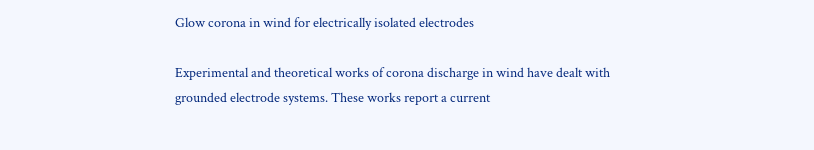Glow corona in wind for electrically isolated electrodes

Experimental and theoretical works of corona discharge in wind have dealt with grounded electrode systems. These works report a current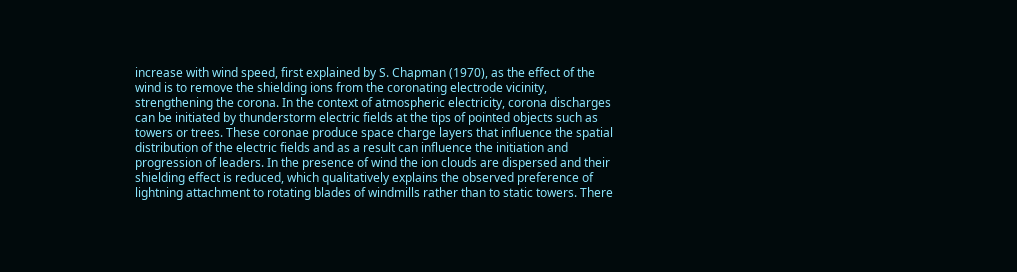increase with wind speed, first explained by S. Chapman (1970), as the effect of the wind is to remove the shielding ions from the coronating electrode vicinity, strengthening the corona. In the context of atmospheric electricity, corona discharges can be initiated by thunderstorm electric fields at the tips of pointed objects such as towers or trees. These coronae produce space charge layers that influence the spatial distribution of the electric fields and as a result can influence the initiation and progression of leaders. In the presence of wind the ion clouds are dispersed and their shielding effect is reduced, which qualitatively explains the observed preference of lightning attachment to rotating blades of windmills rather than to static towers. There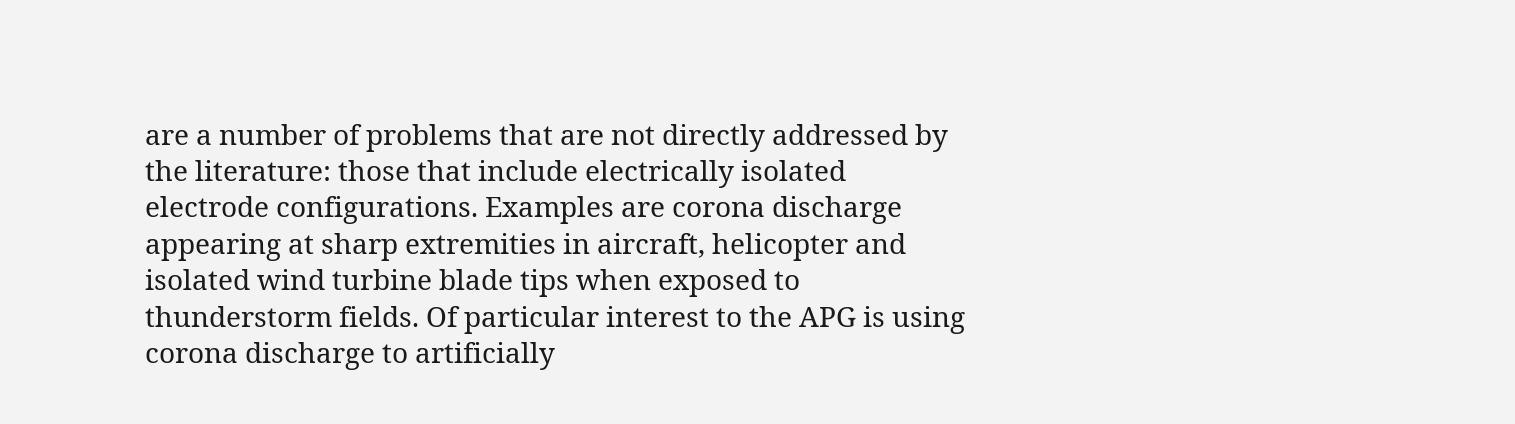are a number of problems that are not directly addressed by the literature: those that include electrically isolated electrode configurations. Examples are corona discharge appearing at sharp extremities in aircraft, helicopter and isolated wind turbine blade tips when exposed to thunderstorm fields. Of particular interest to the APG is using corona discharge to artificially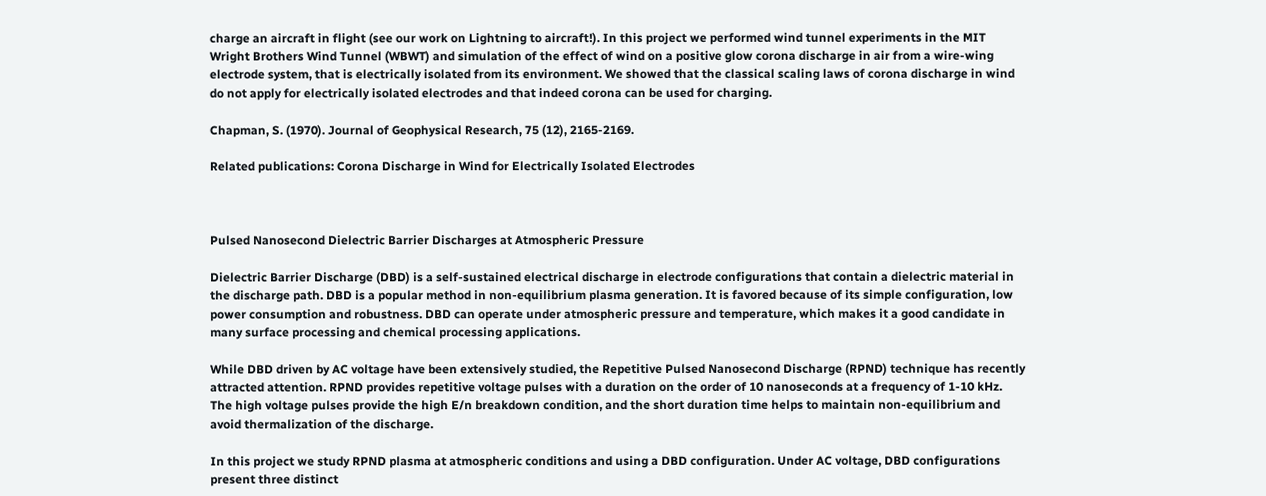charge an aircraft in flight (see our work on Lightning to aircraft!). In this project we performed wind tunnel experiments in the MIT Wright Brothers Wind Tunnel (WBWT) and simulation of the effect of wind on a positive glow corona discharge in air from a wire-wing electrode system, that is electrically isolated from its environment. We showed that the classical scaling laws of corona discharge in wind do not apply for electrically isolated electrodes and that indeed corona can be used for charging.

Chapman, S. (1970). Journal of Geophysical Research, 75 (12), 2165-2169.

Related publications: Corona Discharge in Wind for Electrically Isolated Electrodes



Pulsed Nanosecond Dielectric Barrier Discharges at Atmospheric Pressure

Dielectric Barrier Discharge (DBD) is a self-sustained electrical discharge in electrode configurations that contain a dielectric material in the discharge path. DBD is a popular method in non-equilibrium plasma generation. It is favored because of its simple configuration, low power consumption and robustness. DBD can operate under atmospheric pressure and temperature, which makes it a good candidate in many surface processing and chemical processing applications.

While DBD driven by AC voltage have been extensively studied, the Repetitive Pulsed Nanosecond Discharge (RPND) technique has recently attracted attention. RPND provides repetitive voltage pulses with a duration on the order of 10 nanoseconds at a frequency of 1-10 kHz. The high voltage pulses provide the high E/n breakdown condition, and the short duration time helps to maintain non-equilibrium and avoid thermalization of the discharge.

In this project we study RPND plasma at atmospheric conditions and using a DBD configuration. Under AC voltage, DBD configurations present three distinct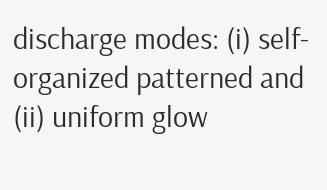discharge modes: (i) self-organized patterned and (ii) uniform glow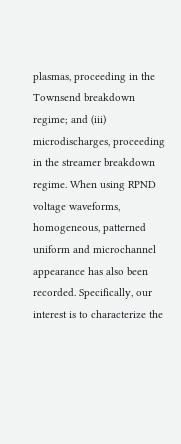plasmas, proceeding in the Townsend breakdown regime; and (iii) microdischarges, proceeding in the streamer breakdown regime. When using RPND voltage waveforms, homogeneous, patterned uniform and microchannel appearance has also been recorded. Specifically, our interest is to characterize the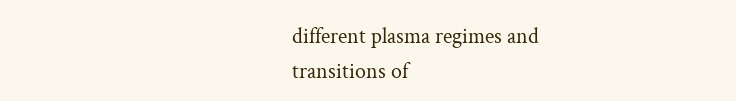different plasma regimes and transitions of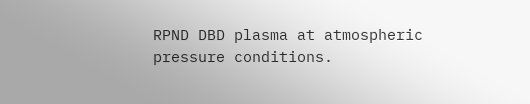RPND DBD plasma at atmospheric pressure conditions.